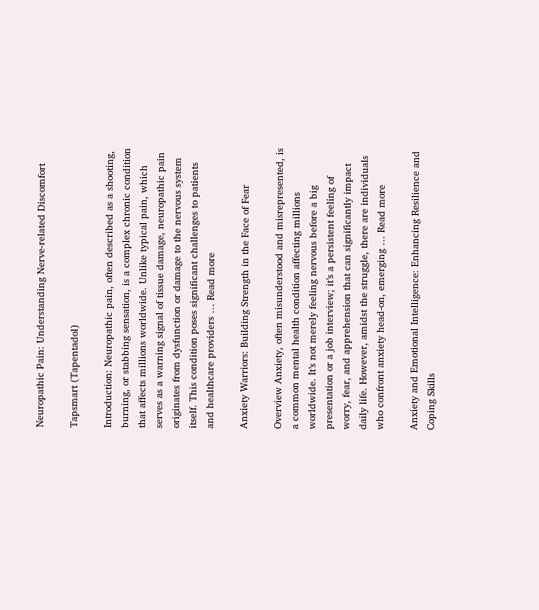Neuropathic Pain: Understanding Nerve-related Discomfort

Tapsmart (Tapentadol)

Introduction: Neuropathic pain, often described as a shooting, burning, or stabbing sensation, is a complex chronic condition that affects millions worldwide. Unlike typical pain, which serves as a warning signal of tissue damage, neuropathic pain originates from dysfunction or damage to the nervous system itself. This condition poses significant challenges to patients and healthcare providers … Read more

Anxiety Warriors: Building Strength in the Face of Fear

Overview Anxiety, often misunderstood and misrepresented, is a common mental health condition affecting millions worldwide. It’s not merely feeling nervous before a big presentation or a job interview; it’s a persistent feeling of worry, fear, and apprehension that can significantly impact daily life. However, amidst the struggle, there are individuals who confront anxiety head-on, emerging … Read more

Anxiety and Emotional Intelligence: Enhancing Resilience and Coping Skills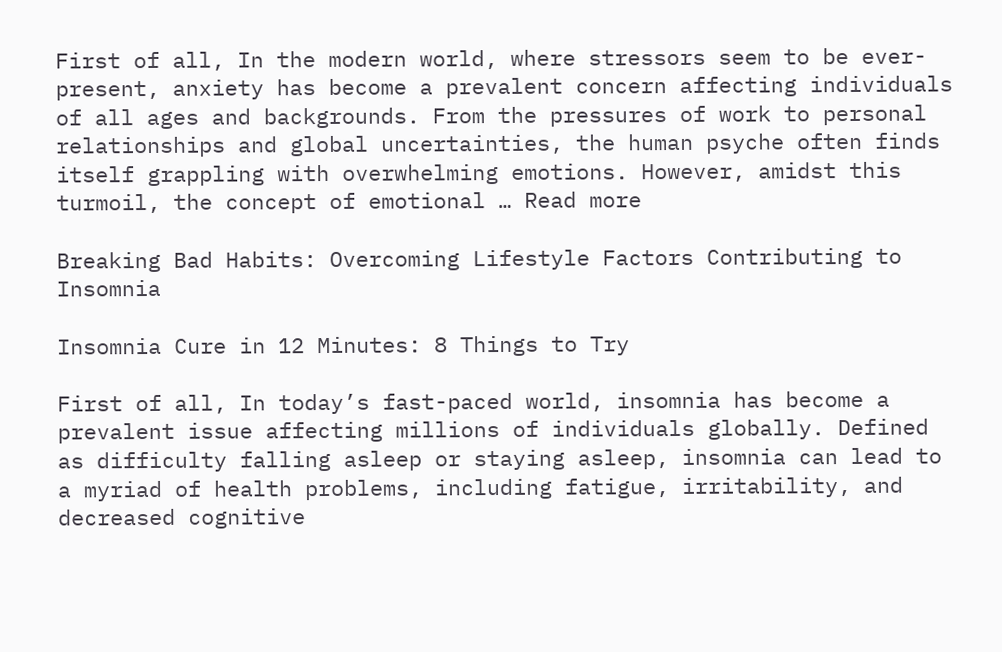First of all, In the modern world, where stressors seem to be ever-present, anxiety has become a prevalent concern affecting individuals of all ages and backgrounds. From the pressures of work to personal relationships and global uncertainties, the human psyche often finds itself grappling with overwhelming emotions. However, amidst this turmoil, the concept of emotional … Read more

Breaking Bad Habits: Overcoming Lifestyle Factors Contributing to Insomnia

Insomnia Cure in 12 Minutes: 8 Things to Try

First of all, In today’s fast-paced world, insomnia has become a prevalent issue affecting millions of individuals globally. Defined as difficulty falling asleep or staying asleep, insomnia can lead to a myriad of health problems, including fatigue, irritability, and decreased cognitive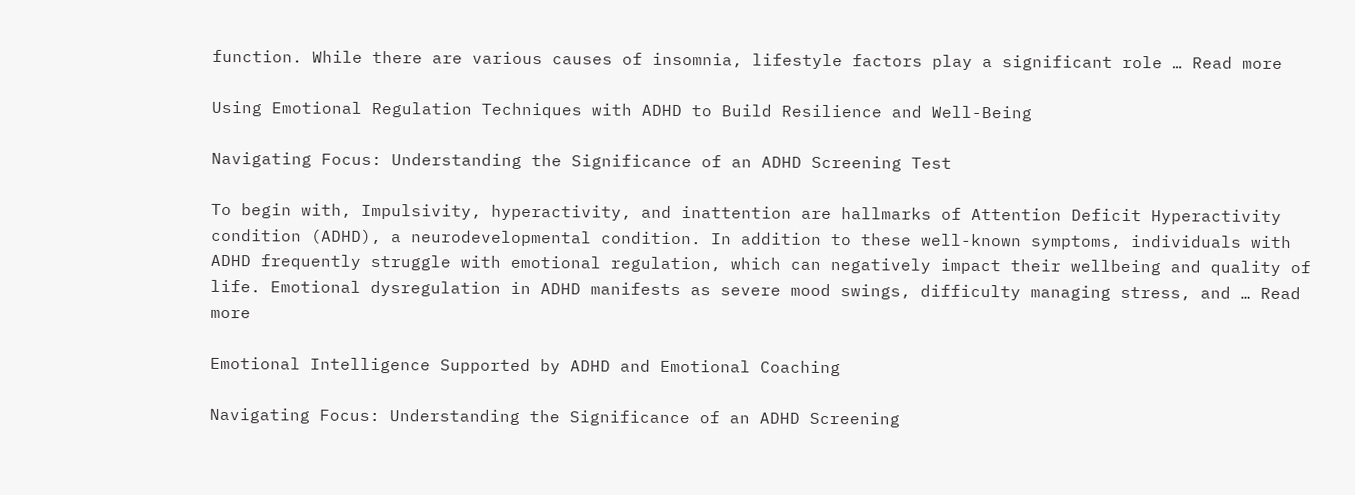function. While there are various causes of insomnia, lifestyle factors play a significant role … Read more

Using Emotional Regulation Techniques with ADHD to Build Resilience and Well-Being

Navigating Focus: Understanding the Significance of an ADHD Screening Test

To begin with, Impulsivity, hyperactivity, and inattention are hallmarks of Attention Deficit Hyperactivity condition (ADHD), a neurodevelopmental condition. In addition to these well-known symptoms, individuals with ADHD frequently struggle with emotional regulation, which can negatively impact their wellbeing and quality of life. Emotional dysregulation in ADHD manifests as severe mood swings, difficulty managing stress, and … Read more

Emotional Intelligence Supported by ADHD and Emotional Coaching

Navigating Focus: Understanding the Significance of an ADHD Screening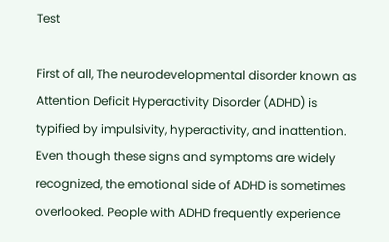Test

First of all, The neurodevelopmental disorder known as Attention Deficit Hyperactivity Disorder (ADHD) is typified by impulsivity, hyperactivity, and inattention. Even though these signs and symptoms are widely recognized, the emotional side of ADHD is sometimes overlooked. People with ADHD frequently experience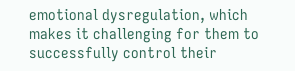emotional dysregulation, which makes it challenging for them to successfully control their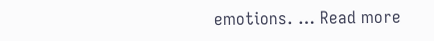emotions. … Read more